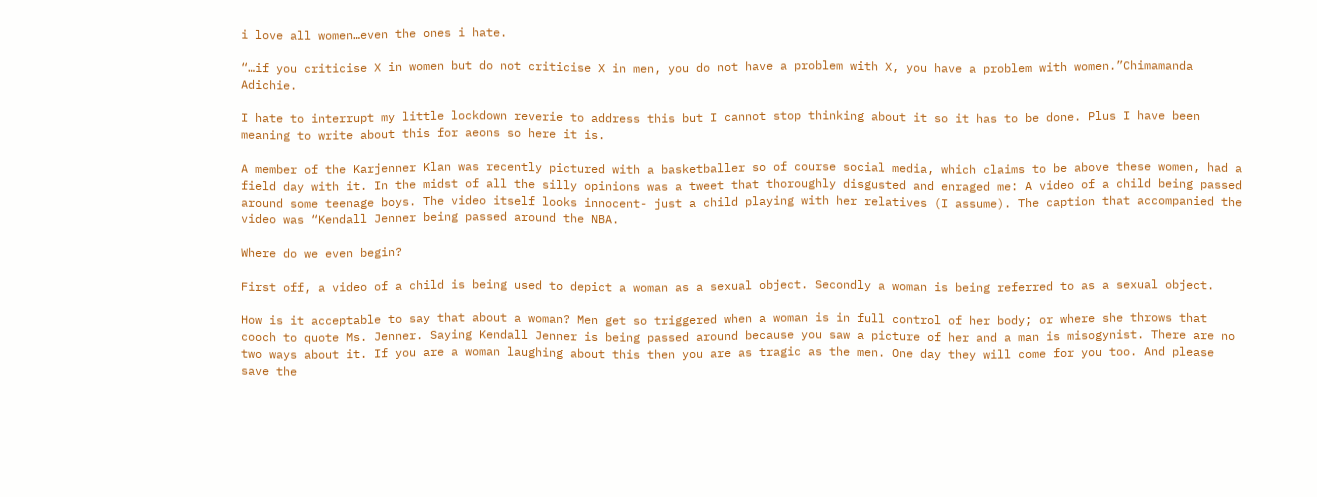i love all women…even the ones i hate.

“…if you criticise X in women but do not criticise X in men, you do not have a problem with X, you have a problem with women.”Chimamanda Adichie.

I hate to interrupt my little lockdown reverie to address this but I cannot stop thinking about it so it has to be done. Plus I have been meaning to write about this for aeons so here it is.

A member of the Karjenner Klan was recently pictured with a basketballer so of course social media, which claims to be above these women, had a field day with it. In the midst of all the silly opinions was a tweet that thoroughly disgusted and enraged me: A video of a child being passed around some teenage boys. The video itself looks innocent- just a child playing with her relatives (I assume). The caption that accompanied the video was “Kendall Jenner being passed around the NBA.

Where do we even begin?

First off, a video of a child is being used to depict a woman as a sexual object. Secondly a woman is being referred to as a sexual object.

How is it acceptable to say that about a woman? Men get so triggered when a woman is in full control of her body; or where she throws that cooch to quote Ms. Jenner. Saying Kendall Jenner is being passed around because you saw a picture of her and a man is misogynist. There are no two ways about it. If you are a woman laughing about this then you are as tragic as the men. One day they will come for you too. And please save the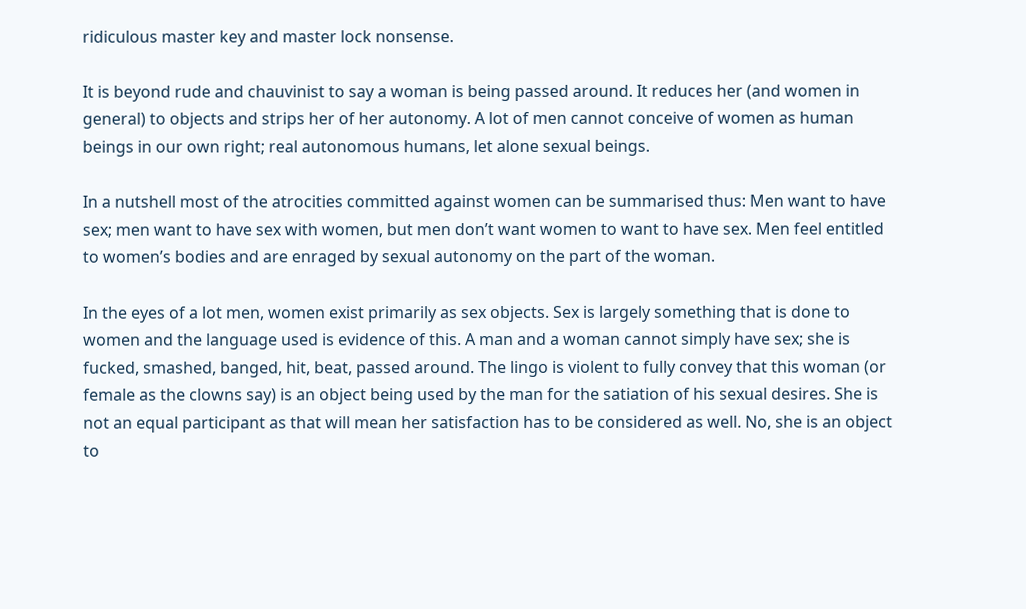ridiculous master key and master lock nonsense.

It is beyond rude and chauvinist to say a woman is being passed around. It reduces her (and women in general) to objects and strips her of her autonomy. A lot of men cannot conceive of women as human beings in our own right; real autonomous humans, let alone sexual beings.

In a nutshell most of the atrocities committed against women can be summarised thus: Men want to have sex; men want to have sex with women, but men don’t want women to want to have sex. Men feel entitled to women’s bodies and are enraged by sexual autonomy on the part of the woman.

In the eyes of a lot men, women exist primarily as sex objects. Sex is largely something that is done to women and the language used is evidence of this. A man and a woman cannot simply have sex; she is fucked, smashed, banged, hit, beat, passed around. The lingo is violent to fully convey that this woman (or female as the clowns say) is an object being used by the man for the satiation of his sexual desires. She is not an equal participant as that will mean her satisfaction has to be considered as well. No, she is an object to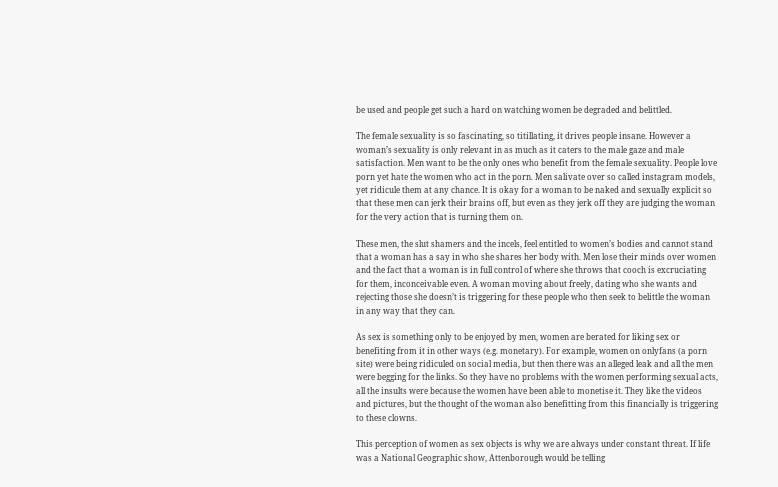be used and people get such a hard on watching women be degraded and belittled.

The female sexuality is so fascinating, so titillating, it drives people insane. However a woman’s sexuality is only relevant in as much as it caters to the male gaze and male satisfaction. Men want to be the only ones who benefit from the female sexuality. People love porn yet hate the women who act in the porn. Men salivate over so called instagram models, yet ridicule them at any chance. It is okay for a woman to be naked and sexually explicit so that these men can jerk their brains off, but even as they jerk off they are judging the woman for the very action that is turning them on.

These men, the slut shamers and the incels, feel entitled to women’s bodies and cannot stand that a woman has a say in who she shares her body with. Men lose their minds over women and the fact that a woman is in full control of where she throws that cooch is excruciating for them, inconceivable even. A woman moving about freely, dating who she wants and rejecting those she doesn’t is triggering for these people who then seek to belittle the woman in any way that they can.

As sex is something only to be enjoyed by men, women are berated for liking sex or benefiting from it in other ways (e.g. monetary). For example, women on onlyfans (a porn site) were being ridiculed on social media, but then there was an alleged leak and all the men were begging for the links. So they have no problems with the women performing sexual acts, all the insults were because the women have been able to monetise it. They like the videos and pictures, but the thought of the woman also benefitting from this financially is triggering to these clowns.

This perception of women as sex objects is why we are always under constant threat. If life was a National Geographic show, Attenborough would be telling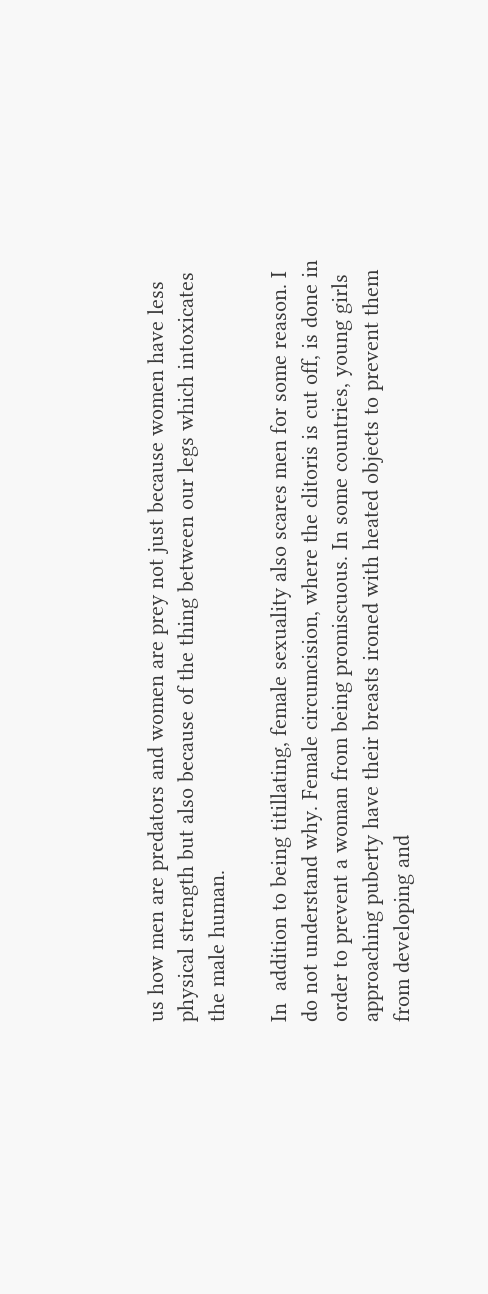us how men are predators and women are prey not just because women have less physical strength but also because of the thing between our legs which intoxicates the male human.

In  addition to being titillating, female sexuality also scares men for some reason. I do not understand why. Female circumcision, where the clitoris is cut off, is done in order to prevent a woman from being promiscuous. In some countries, young girls approaching puberty have their breasts ironed with heated objects to prevent them from developing and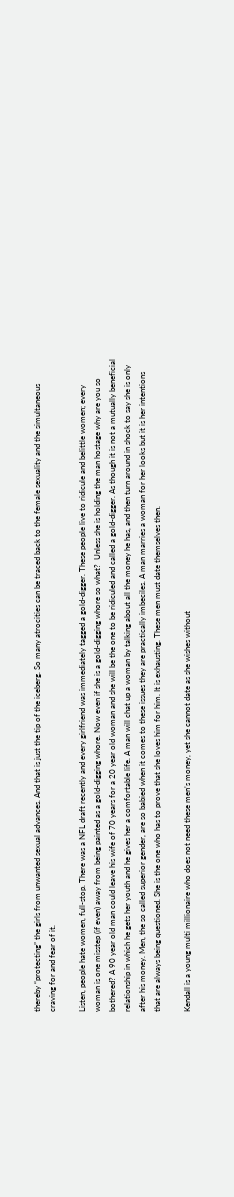thereby “protecting” the girls from unwanted sexual advances. And that is just the tip of the iceberg. So many atrocities can be traced back to the female sexuality and the simultaneous craving for and fear of it.

Listen, people hate women, full-stop. There was a NFL draft recently and every girlfriend was immediately tagged a gold-digger. These people live to ridicule and belittle women; every woman is one misstep (if even) away from being painted as a gold-digging whore. Now even if she is a gold-digging whore so what?  Unless she is holding the man hostage why are you so bothered? A 90 year old man could leave his wife of 70 years for a 20 year old woman and she will be the one to be ridiculed and called a gold-digger. As though it is not a mutually beneficial relationship in which he gets her youth and he gives her a comfortable life. A man will chat up a woman by talking about all the money he has, and then turn around in shock to say she is only after his money. Men, the so called superior gender, are so babied when it comes to these issues they are practically imbeciles. A man marries a woman for her looks but it is her intentions that are always being questioned. She is the one who has to prove that she loves him for him. It is exhausting. These men must date themselves then.

Kendall is a young multi millionaire who does not need these men’s money, yet she cannot date as she wishes without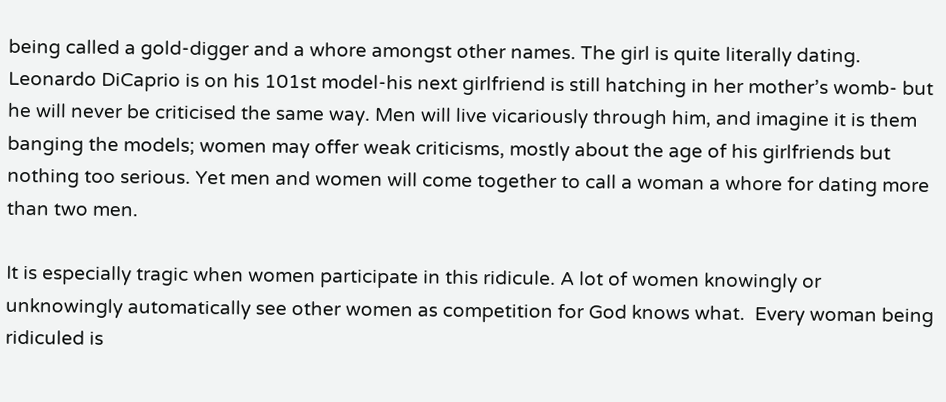being called a gold-digger and a whore amongst other names. The girl is quite literally dating. Leonardo DiCaprio is on his 101st model-his next girlfriend is still hatching in her mother’s womb- but he will never be criticised the same way. Men will live vicariously through him, and imagine it is them banging the models; women may offer weak criticisms, mostly about the age of his girlfriends but nothing too serious. Yet men and women will come together to call a woman a whore for dating more than two men.

It is especially tragic when women participate in this ridicule. A lot of women knowingly or unknowingly automatically see other women as competition for God knows what.  Every woman being ridiculed is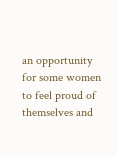an opportunity for some women to feel proud of themselves and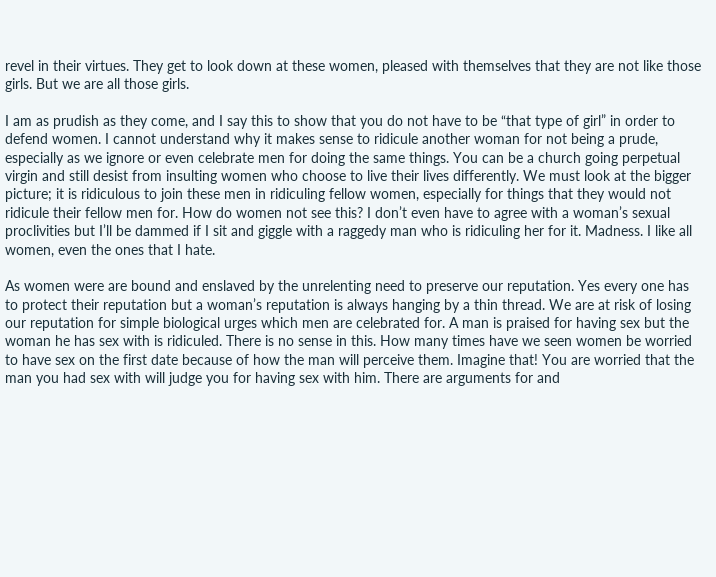revel in their virtues. They get to look down at these women, pleased with themselves that they are not like those girls. But we are all those girls.

I am as prudish as they come, and I say this to show that you do not have to be “that type of girl” in order to defend women. I cannot understand why it makes sense to ridicule another woman for not being a prude, especially as we ignore or even celebrate men for doing the same things. You can be a church going perpetual virgin and still desist from insulting women who choose to live their lives differently. We must look at the bigger picture; it is ridiculous to join these men in ridiculing fellow women, especially for things that they would not ridicule their fellow men for. How do women not see this? I don’t even have to agree with a woman’s sexual proclivities but I’ll be dammed if I sit and giggle with a raggedy man who is ridiculing her for it. Madness. I like all women, even the ones that I hate.

As women were are bound and enslaved by the unrelenting need to preserve our reputation. Yes every one has to protect their reputation but a woman’s reputation is always hanging by a thin thread. We are at risk of losing our reputation for simple biological urges which men are celebrated for. A man is praised for having sex but the woman he has sex with is ridiculed. There is no sense in this. How many times have we seen women be worried to have sex on the first date because of how the man will perceive them. Imagine that! You are worried that the man you had sex with will judge you for having sex with him. There are arguments for and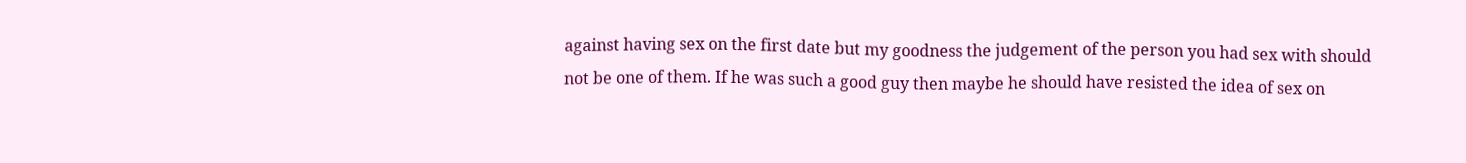against having sex on the first date but my goodness the judgement of the person you had sex with should not be one of them. If he was such a good guy then maybe he should have resisted the idea of sex on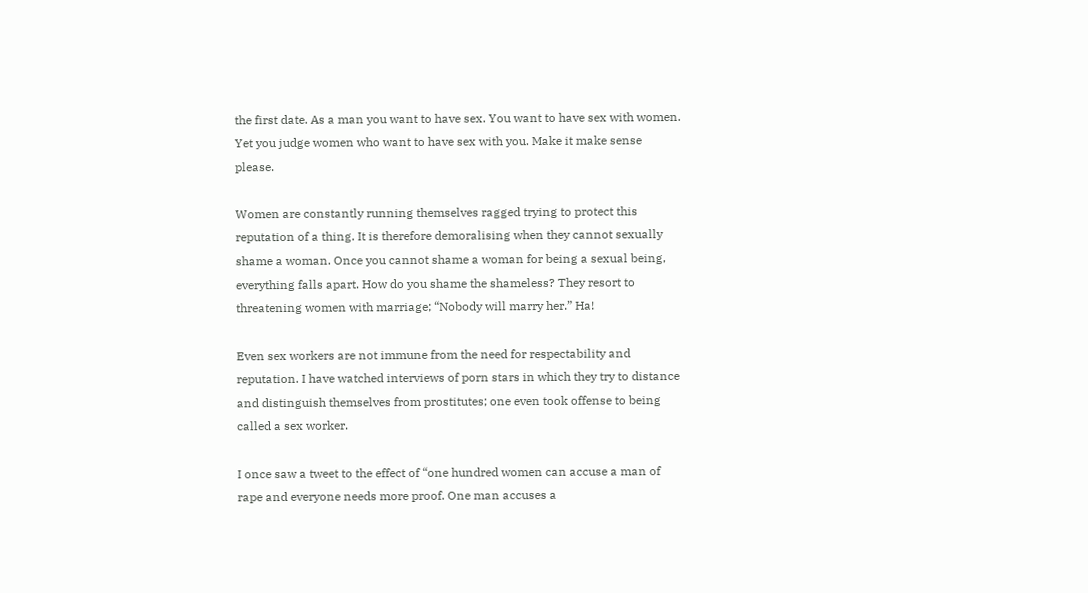the first date. As a man you want to have sex. You want to have sex with women. Yet you judge women who want to have sex with you. Make it make sense please.

Women are constantly running themselves ragged trying to protect this reputation of a thing. It is therefore demoralising when they cannot sexually shame a woman. Once you cannot shame a woman for being a sexual being, everything falls apart. How do you shame the shameless? They resort to threatening women with marriage; “Nobody will marry her.” Ha!

Even sex workers are not immune from the need for respectability and reputation. I have watched interviews of porn stars in which they try to distance and distinguish themselves from prostitutes; one even took offense to being called a sex worker.

I once saw a tweet to the effect of “one hundred women can accuse a man of rape and everyone needs more proof. One man accuses a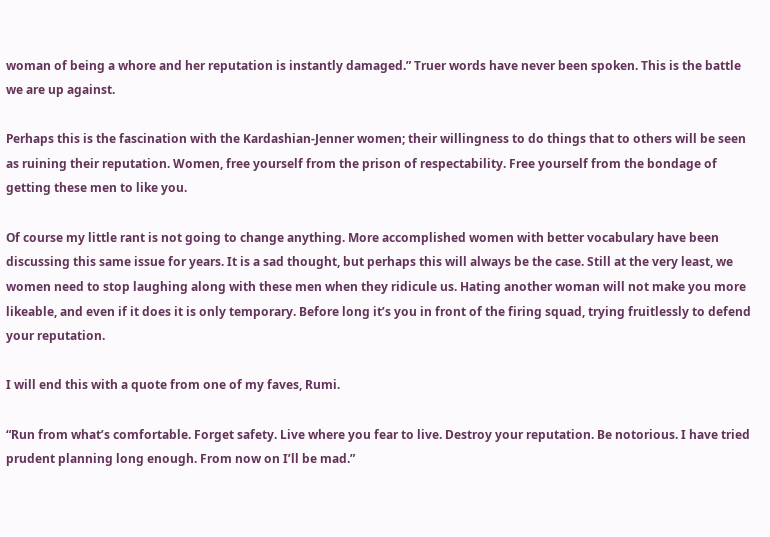woman of being a whore and her reputation is instantly damaged.” Truer words have never been spoken. This is the battle we are up against.

Perhaps this is the fascination with the Kardashian-Jenner women; their willingness to do things that to others will be seen as ruining their reputation. Women, free yourself from the prison of respectability. Free yourself from the bondage of getting these men to like you.

Of course my little rant is not going to change anything. More accomplished women with better vocabulary have been discussing this same issue for years. It is a sad thought, but perhaps this will always be the case. Still at the very least, we women need to stop laughing along with these men when they ridicule us. Hating another woman will not make you more likeable, and even if it does it is only temporary. Before long it’s you in front of the firing squad, trying fruitlessly to defend your reputation.

I will end this with a quote from one of my faves, Rumi.

“Run from what’s comfortable. Forget safety. Live where you fear to live. Destroy your reputation. Be notorious. I have tried prudent planning long enough. From now on I’ll be mad.”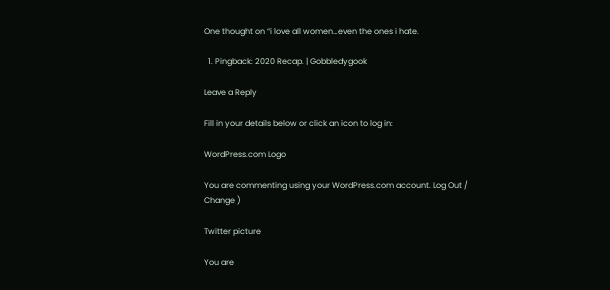One thought on “i love all women…even the ones i hate.

  1. Pingback: 2020 Recap. | Gobbledygook

Leave a Reply

Fill in your details below or click an icon to log in:

WordPress.com Logo

You are commenting using your WordPress.com account. Log Out /  Change )

Twitter picture

You are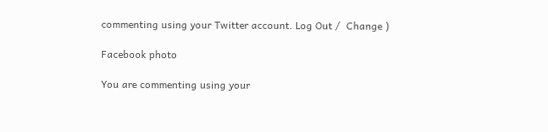commenting using your Twitter account. Log Out /  Change )

Facebook photo

You are commenting using your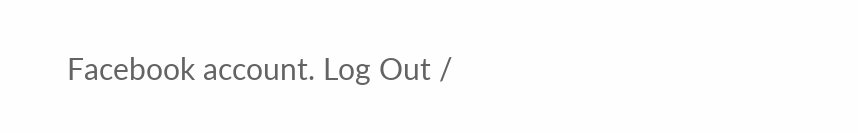Facebook account. Log Out /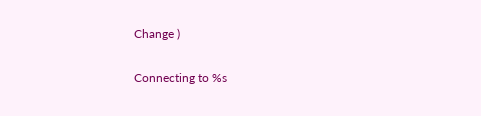Change )

Connecting to %s